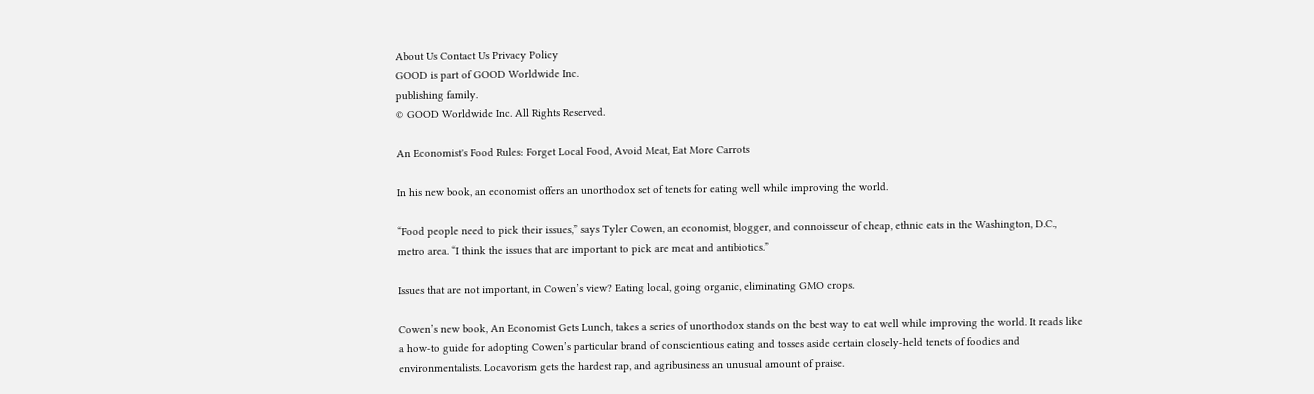About Us Contact Us Privacy Policy
GOOD is part of GOOD Worldwide Inc.
publishing family.
© GOOD Worldwide Inc. All Rights Reserved.

An Economist's Food Rules: Forget Local Food, Avoid Meat, Eat More Carrots

In his new book, an economist offers an unorthodox set of tenets for eating well while improving the world.

“Food people need to pick their issues,” says Tyler Cowen, an economist, blogger, and connoisseur of cheap, ethnic eats in the Washington, D.C., metro area. “I think the issues that are important to pick are meat and antibiotics.”

Issues that are not important, in Cowen’s view? Eating local, going organic, eliminating GMO crops.

Cowen’s new book, An Economist Gets Lunch, takes a series of unorthodox stands on the best way to eat well while improving the world. It reads like a how-to guide for adopting Cowen’s particular brand of conscientious eating and tosses aside certain closely-held tenets of foodies and environmentalists. Locavorism gets the hardest rap, and agribusiness an unusual amount of praise.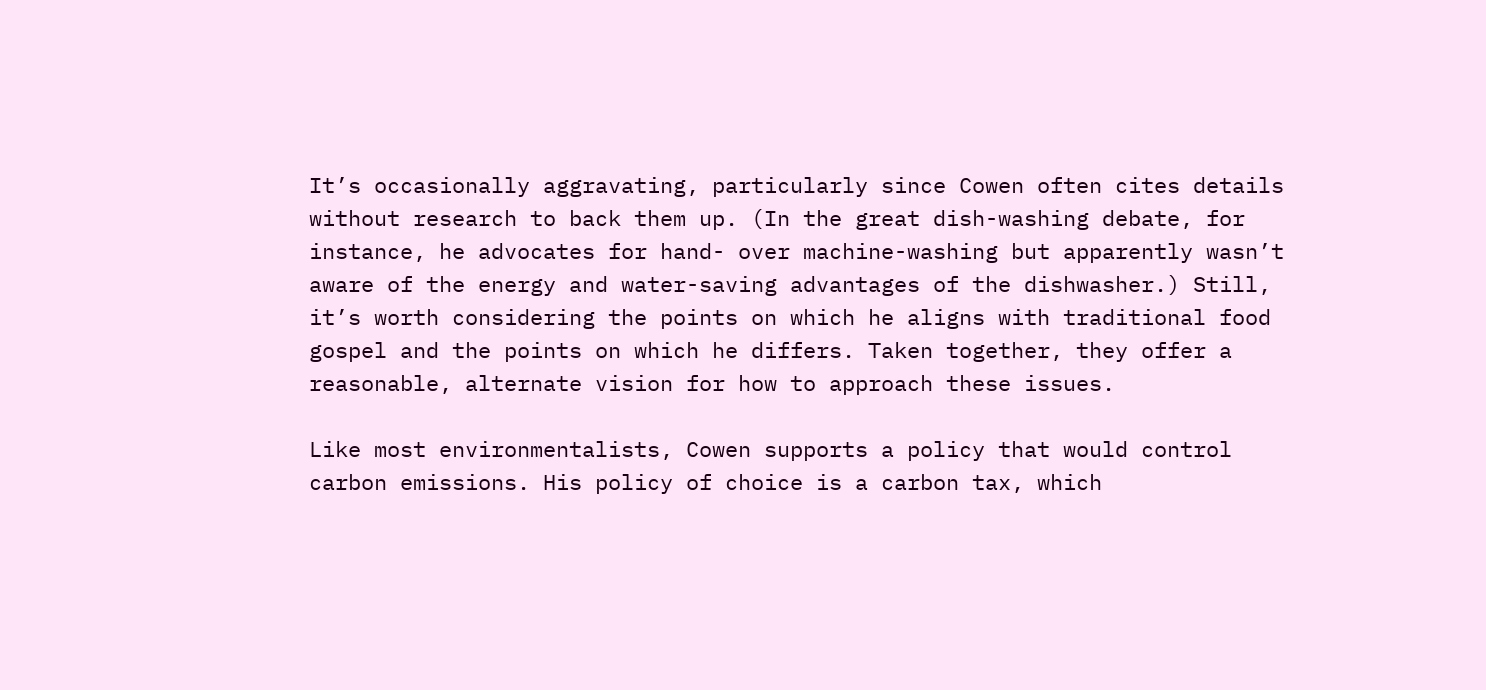It’s occasionally aggravating, particularly since Cowen often cites details without research to back them up. (In the great dish-washing debate, for instance, he advocates for hand- over machine-washing but apparently wasn’t aware of the energy and water-saving advantages of the dishwasher.) Still, it’s worth considering the points on which he aligns with traditional food gospel and the points on which he differs. Taken together, they offer a reasonable, alternate vision for how to approach these issues.

Like most environmentalists, Cowen supports a policy that would control carbon emissions. His policy of choice is a carbon tax, which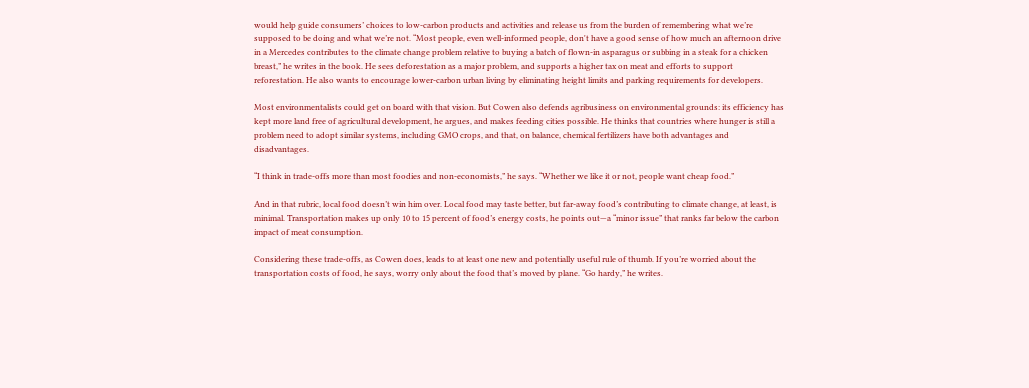would help guide consumers’ choices to low-carbon products and activities and release us from the burden of remembering what we’re supposed to be doing and what we’re not. “Most people, even well-informed people, don't have a good sense of how much an afternoon drive in a Mercedes contributes to the climate change problem relative to buying a batch of flown-in asparagus or subbing in a steak for a chicken breast,” he writes in the book. He sees deforestation as a major problem, and supports a higher tax on meat and efforts to support reforestation. He also wants to encourage lower-carbon urban living by eliminating height limits and parking requirements for developers.

Most environmentalists could get on board with that vision. But Cowen also defends agribusiness on environmental grounds: its efficiency has kept more land free of agricultural development, he argues, and makes feeding cities possible. He thinks that countries where hunger is still a problem need to adopt similar systems, including GMO crops, and that, on balance, chemical fertilizers have both advantages and disadvantages.

“I think in trade-offs more than most foodies and non-economists,” he says. “Whether we like it or not, people want cheap food.”

And in that rubric, local food doesn’t win him over. Local food may taste better, but far-away food’s contributing to climate change, at least, is minimal. Transportation makes up only 10 to 15 percent of food’s energy costs, he points out—a “minor issue” that ranks far below the carbon impact of meat consumption.

Considering these trade-offs, as Cowen does, leads to at least one new and potentially useful rule of thumb. If you’re worried about the transportation costs of food, he says, worry only about the food that’s moved by plane. “Go hardy,” he writes.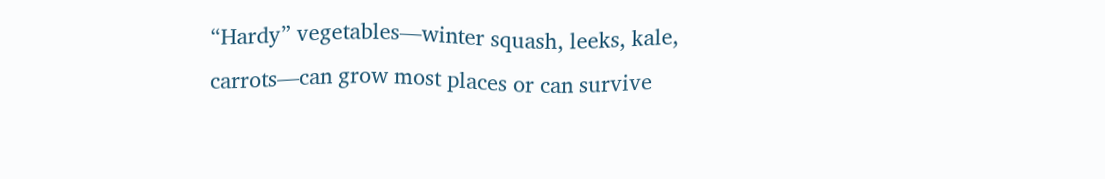“Hardy” vegetables—winter squash, leeks, kale, carrots—can grow most places or can survive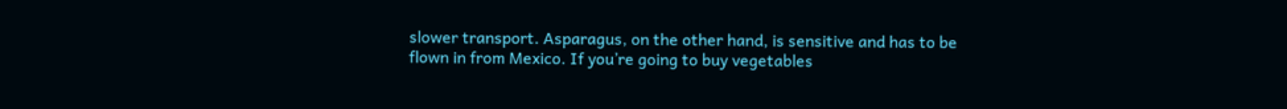slower transport. Asparagus, on the other hand, is sensitive and has to be flown in from Mexico. If you’re going to buy vegetables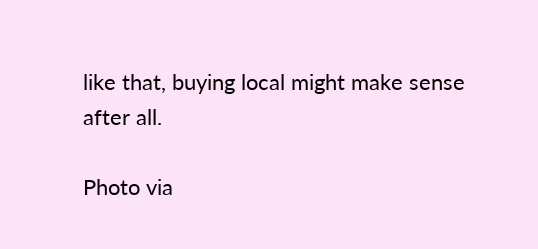like that, buying local might make sense after all.

Photo via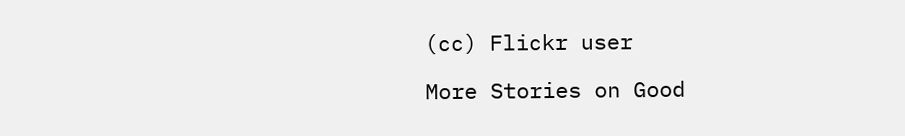(cc) Flickr user

More Stories on Good